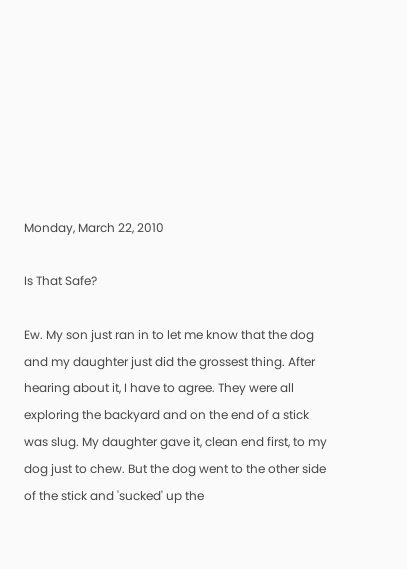Monday, March 22, 2010

Is That Safe?

Ew. My son just ran in to let me know that the dog and my daughter just did the grossest thing. After hearing about it, I have to agree. They were all exploring the backyard and on the end of a stick was slug. My daughter gave it, clean end first, to my dog just to chew. But the dog went to the other side of the stick and 'sucked' up the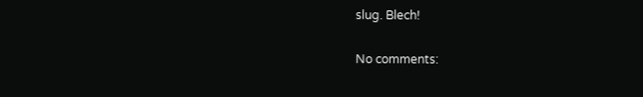slug. Blech!

No comments: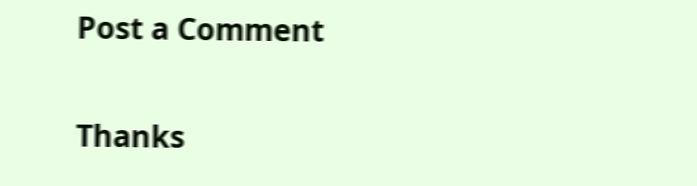Post a Comment

Thanks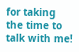for taking the time to talk with me!